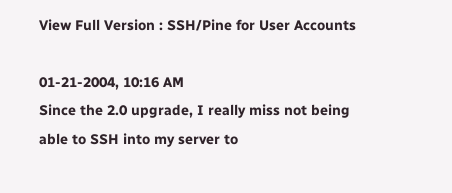View Full Version : SSH/Pine for User Accounts

01-21-2004, 10:16 AM
Since the 2.0 upgrade, I really miss not being able to SSH into my server to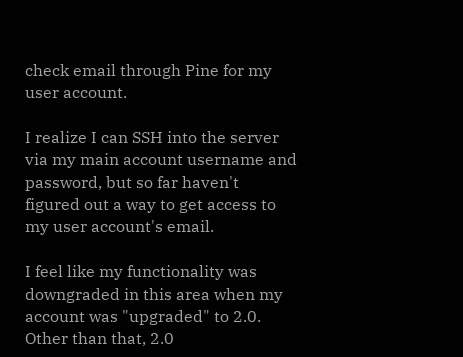check email through Pine for my user account.

I realize I can SSH into the server via my main account username and password, but so far haven't figured out a way to get access to my user account's email.

I feel like my functionality was downgraded in this area when my account was "upgraded" to 2.0. Other than that, 2.0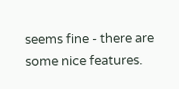seems fine - there are some nice features.